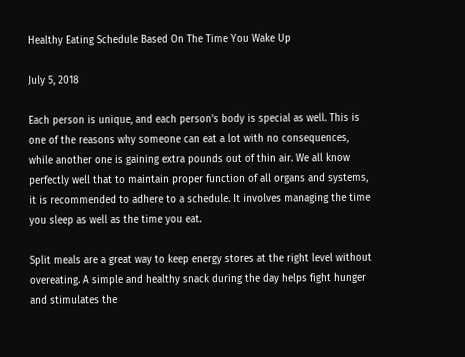Healthy Eating Schedule Based On The Time You Wake Up

July 5, 2018

Each person is unique, and each person’s body is special as well. This is one of the reasons why someone can eat a lot with no consequences, while another one is gaining extra pounds out of thin air. We all know perfectly well that to maintain proper function of all organs and systems, it is recommended to adhere to a schedule. It involves managing the time you sleep as well as the time you eat.

Split meals are a great way to keep energy stores at the right level without overeating. A simple and healthy snack during the day helps fight hunger and stimulates the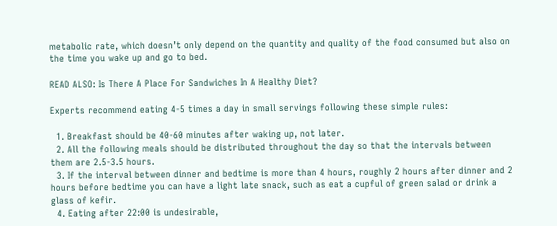metabolic rate, which doesn’t only depend on the quantity and quality of the food consumed but also on the time you wake up and go to bed.

READ ALSO: Is There A Place For Sandwiches In A Healthy Diet?

Experts recommend eating 4-5 times a day in small servings following these simple rules:

  1. Breakfast should be 40-60 minutes after waking up, not later.
  2. All the following meals should be distributed throughout the day so that the intervals between them are 2.5-3.5 hours.
  3. If the interval between dinner and bedtime is more than 4 hours, roughly 2 hours after dinner and 2 hours before bedtime you can have a light late snack, such as eat a cupful of green salad or drink a glass of kefir.
  4. Eating after 22:00 is undesirable,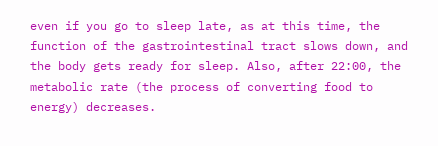even if you go to sleep late, as at this time, the function of the gastrointestinal tract slows down, and the body gets ready for sleep. Also, after 22:00, the metabolic rate (the process of converting food to energy) decreases.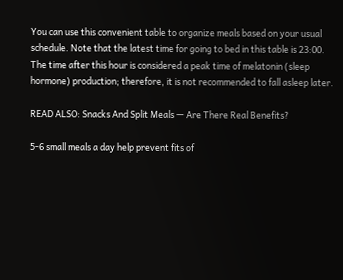You can use this convenient table to organize meals based on your usual schedule. Note that the latest time for going to bed in this table is 23:00. The time after this hour is considered a peak time of melatonin (sleep hormone) production; therefore, it is not recommended to fall asleep later.

READ ALSO: Snacks And Split Meals — Are There Real Benefits?

5-6 small meals a day help prevent fits of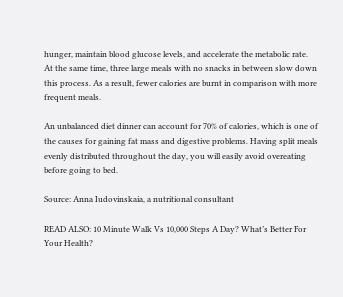hunger, maintain blood glucose levels, and accelerate the metabolic rate. At the same time, three large meals with no snacks in between slow down this process. As a result, fewer calories are burnt in comparison with more frequent meals.

An unbalanced diet dinner can account for 70% of calories, which is one of the causes for gaining fat mass and digestive problems. Having split meals evenly distributed throughout the day, you will easily avoid overeating before going to bed.

Source: Anna Iudovinskaia, a nutritional consultant

READ ALSO: 10 Minute Walk Vs 10,000 Steps A Day? What’s Better For Your Health?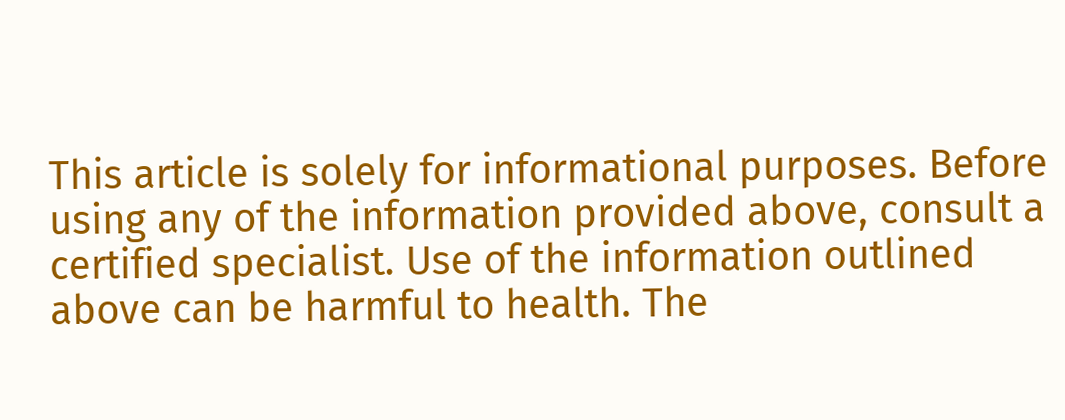This article is solely for informational purposes. Before using any of the information provided above, consult a certified specialist. Use of the information outlined above can be harmful to health. The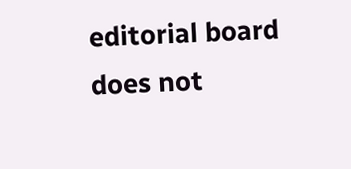editorial board does not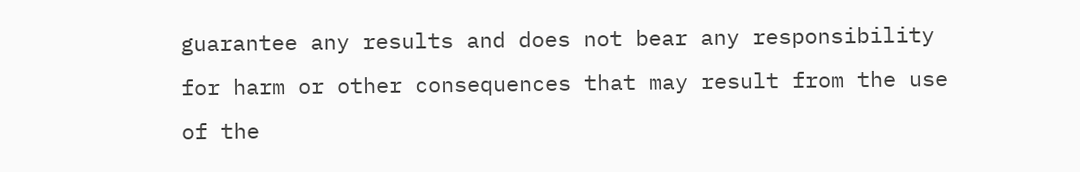guarantee any results and does not bear any responsibility for harm or other consequences that may result from the use of the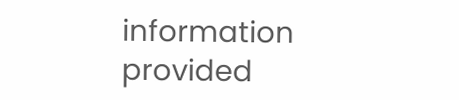information provided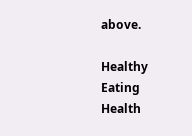above.

Healthy Eating Health